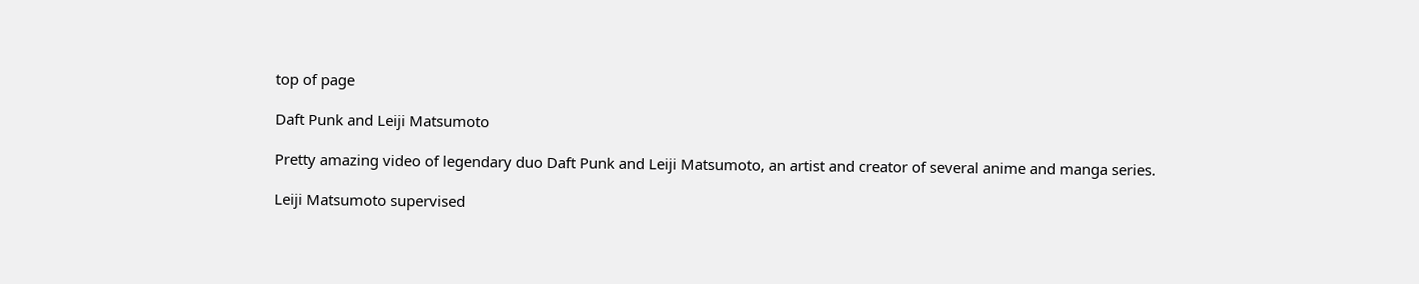top of page

Daft Punk and Leiji Matsumoto

Pretty amazing video of legendary duo Daft Punk and Leiji Matsumoto, an artist and creator of several anime and manga series.

Leiji Matsumoto supervised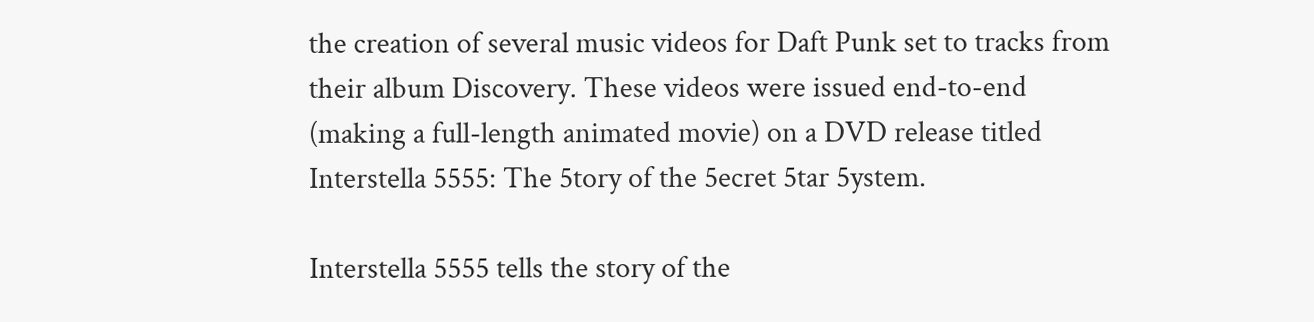the creation of several music videos for Daft Punk set to tracks from their album Discovery. These videos were issued end-to-end (making a full-length animated movie) on a DVD release titled Interstella 5555: The 5tory of the 5ecret 5tar 5ystem.

Interstella 5555 tells the story of the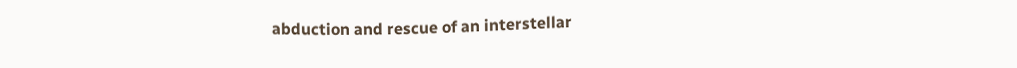abduction and rescue of an interstellar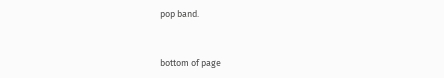pop band.


bottom of page